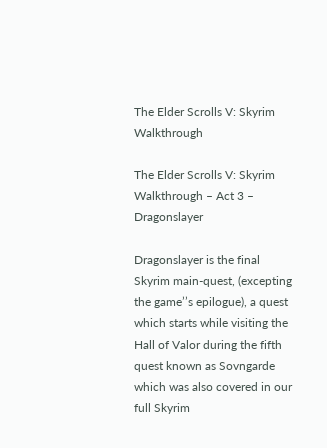The Elder Scrolls V: Skyrim Walkthrough

The Elder Scrolls V: Skyrim Walkthrough – Act 3 – Dragonslayer

Dragonslayer is the final Skyrim main-quest, (excepting the game’’s epilogue), a quest which starts while visiting the Hall of Valor during the fifth quest known as Sovngarde which was also covered in our full Skyrim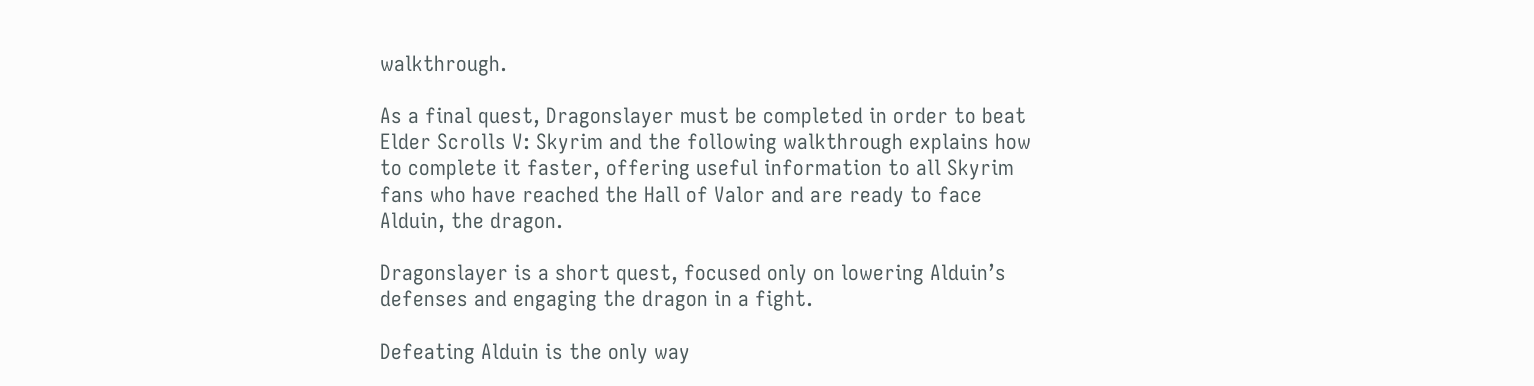walkthrough.

As a final quest, Dragonslayer must be completed in order to beat Elder Scrolls V: Skyrim and the following walkthrough explains how to complete it faster, offering useful information to all Skyrim fans who have reached the Hall of Valor and are ready to face Alduin, the dragon.

Dragonslayer is a short quest, focused only on lowering Alduin’s defenses and engaging the dragon in a fight.

Defeating Alduin is the only way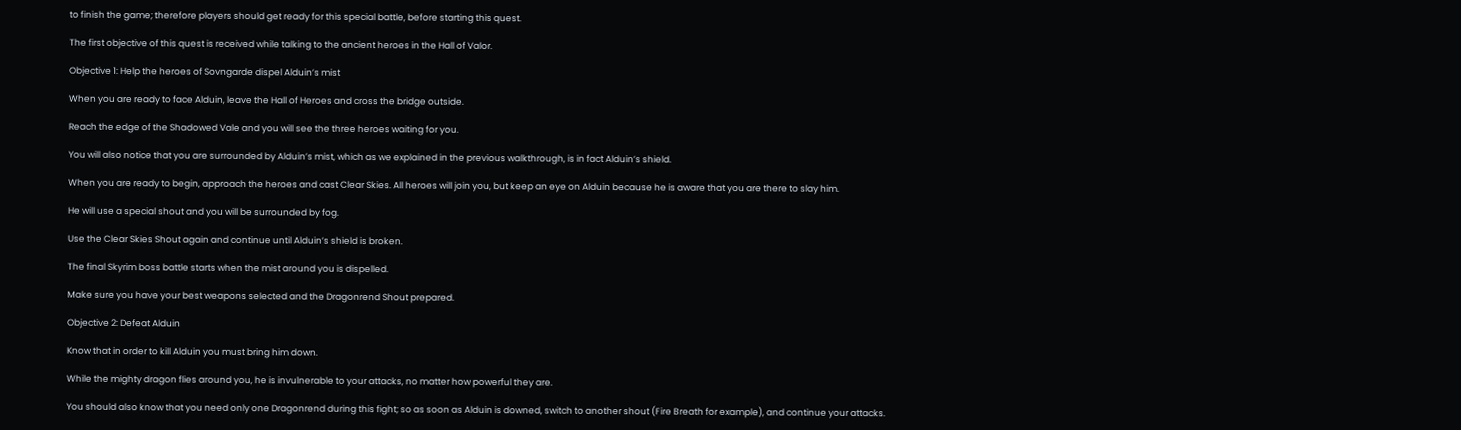to finish the game; therefore players should get ready for this special battle, before starting this quest.

The first objective of this quest is received while talking to the ancient heroes in the Hall of Valor.

Objective 1: Help the heroes of Sovngarde dispel Alduin’s mist

When you are ready to face Alduin, leave the Hall of Heroes and cross the bridge outside.

Reach the edge of the Shadowed Vale and you will see the three heroes waiting for you.

You will also notice that you are surrounded by Alduin’s mist, which as we explained in the previous walkthrough, is in fact Alduin’s shield.

When you are ready to begin, approach the heroes and cast Clear Skies. All heroes will join you, but keep an eye on Alduin because he is aware that you are there to slay him.

He will use a special shout and you will be surrounded by fog.

Use the Clear Skies Shout again and continue until Alduin’s shield is broken.

The final Skyrim boss battle starts when the mist around you is dispelled.

Make sure you have your best weapons selected and the Dragonrend Shout prepared.

Objective 2: Defeat Alduin

Know that in order to kill Alduin you must bring him down.

While the mighty dragon flies around you, he is invulnerable to your attacks, no matter how powerful they are.

You should also know that you need only one Dragonrend during this fight; so as soon as Alduin is downed, switch to another shout (Fire Breath for example), and continue your attacks.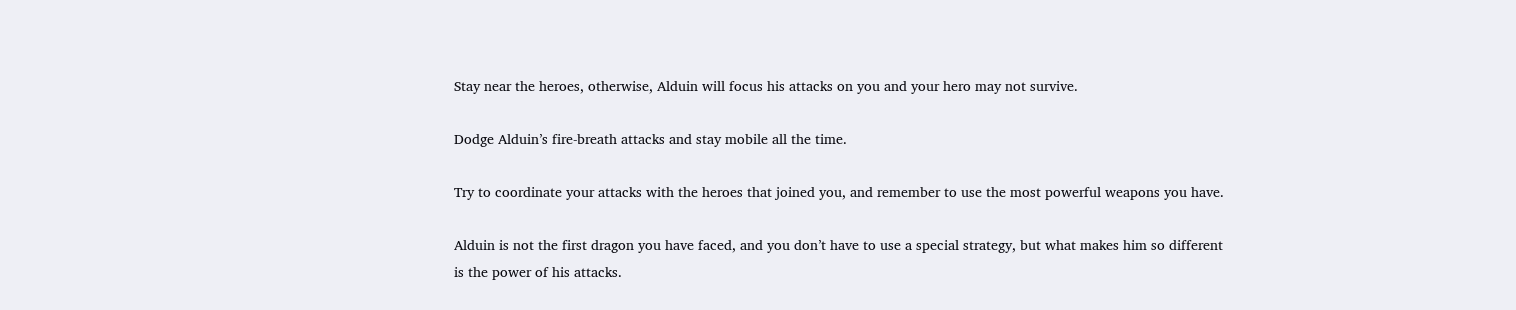Stay near the heroes, otherwise, Alduin will focus his attacks on you and your hero may not survive.

Dodge Alduin’s fire-breath attacks and stay mobile all the time.

Try to coordinate your attacks with the heroes that joined you, and remember to use the most powerful weapons you have.

Alduin is not the first dragon you have faced, and you don’t have to use a special strategy, but what makes him so different is the power of his attacks.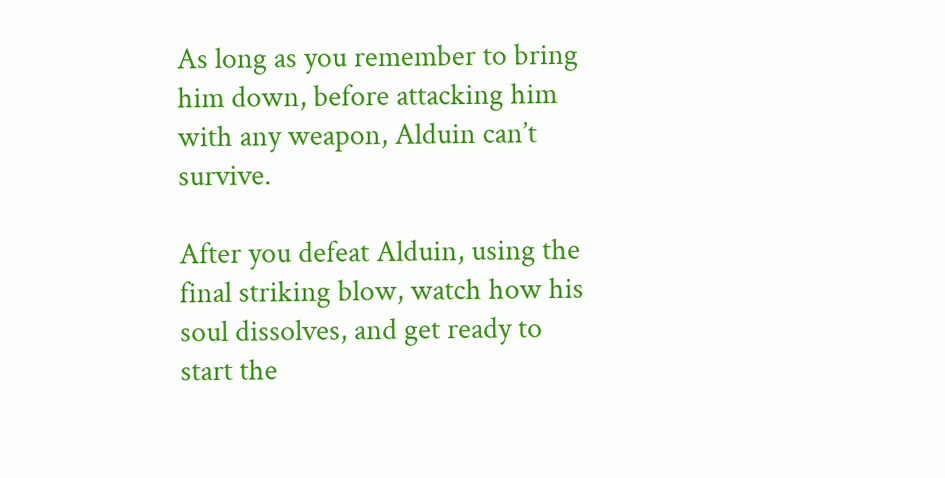As long as you remember to bring him down, before attacking him with any weapon, Alduin can’t survive.

After you defeat Alduin, using the final striking blow, watch how his soul dissolves, and get ready to start the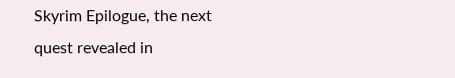Skyrim Epilogue, the next quest revealed in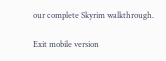our complete Skyrim walkthrough.

Exit mobile version